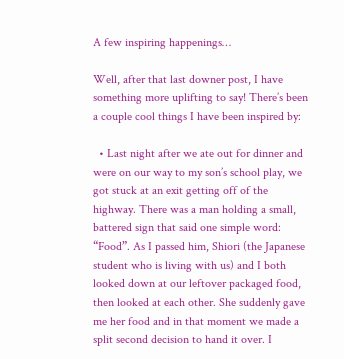A few inspiring happenings…

Well, after that last downer post, I have something more uplifting to say! There’s been a couple cool things I have been inspired by:

  • Last night after we ate out for dinner and were on our way to my son’s school play, we got stuck at an exit getting off of the highway. There was a man holding a small, battered sign that said one simple word: “Food”. As I passed him, Shiori (the Japanese student who is living with us) and I both looked down at our leftover packaged food, then looked at each other. She suddenly gave me her food and in that moment we made a split second decision to hand it over. I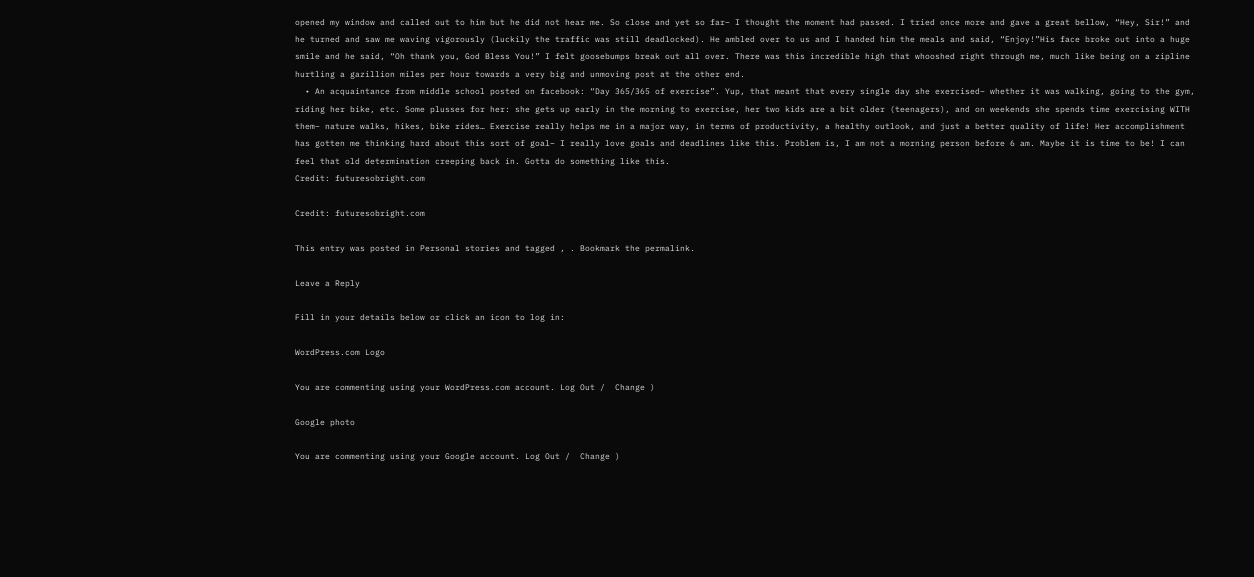opened my window and called out to him but he did not hear me. So close and yet so far– I thought the moment had passed. I tried once more and gave a great bellow, “Hey, Sir!” and he turned and saw me waving vigorously (luckily the traffic was still deadlocked). He ambled over to us and I handed him the meals and said, “Enjoy!”His face broke out into a huge smile and he said, “Oh thank you, God Bless You!” I felt goosebumps break out all over. There was this incredible high that whooshed right through me, much like being on a zipline hurtling a gazillion miles per hour towards a very big and unmoving post at the other end.
  • An acquaintance from middle school posted on facebook: “Day 365/365 of exercise”. Yup, that meant that every single day she exercised– whether it was walking, going to the gym, riding her bike, etc. Some plusses for her: she gets up early in the morning to exercise, her two kids are a bit older (teenagers), and on weekends she spends time exercising WITH them– nature walks, hikes, bike rides… Exercise really helps me in a major way, in terms of productivity, a healthy outlook, and just a better quality of life! Her accomplishment has gotten me thinking hard about this sort of goal– I really love goals and deadlines like this. Problem is, I am not a morning person before 6 am. Maybe it is time to be! I can feel that old determination creeping back in. Gotta do something like this.
Credit: futuresobright.com

Credit: futuresobright.com

This entry was posted in Personal stories and tagged , . Bookmark the permalink.

Leave a Reply

Fill in your details below or click an icon to log in:

WordPress.com Logo

You are commenting using your WordPress.com account. Log Out /  Change )

Google photo

You are commenting using your Google account. Log Out /  Change )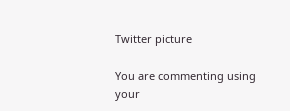Twitter picture

You are commenting using your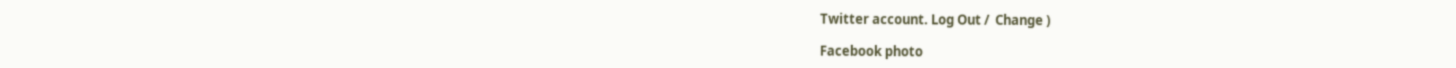Twitter account. Log Out /  Change )

Facebook photo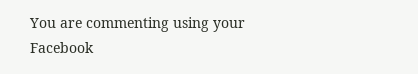You are commenting using your Facebook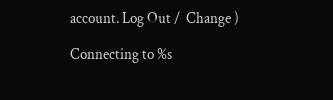account. Log Out /  Change )

Connecting to %s